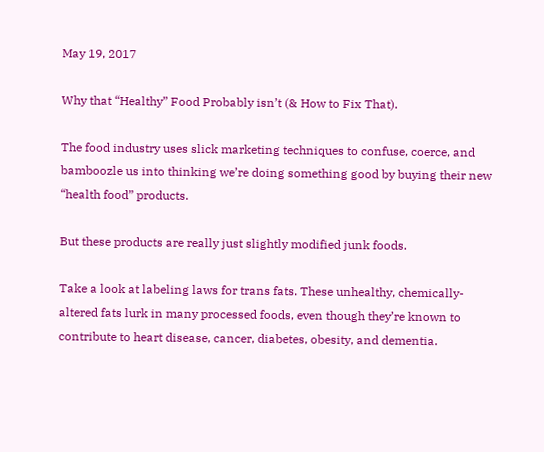May 19, 2017

Why that “Healthy” Food Probably isn’t (& How to Fix That).

The food industry uses slick marketing techniques to confuse, coerce, and bamboozle us into thinking we’re doing something good by buying their new “health food” products.

But these products are really just slightly modified junk foods.

Take a look at labeling laws for trans fats. These unhealthy, chemically-altered fats lurk in many processed foods, even though they’re known to contribute to heart disease, cancer, diabetes, obesity, and dementia.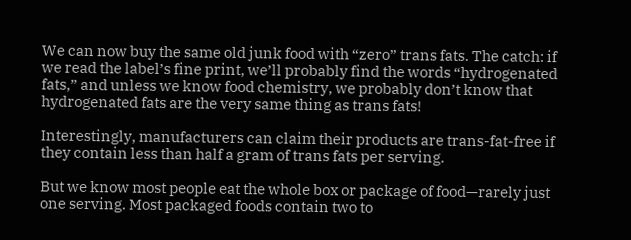We can now buy the same old junk food with “zero” trans fats. The catch: if we read the label’s fine print, we’ll probably find the words “hydrogenated fats,” and unless we know food chemistry, we probably don’t know that hydrogenated fats are the very same thing as trans fats!

Interestingly, manufacturers can claim their products are trans-fat-free if they contain less than half a gram of trans fats per serving.

But we know most people eat the whole box or package of food—rarely just one serving. Most packaged foods contain two to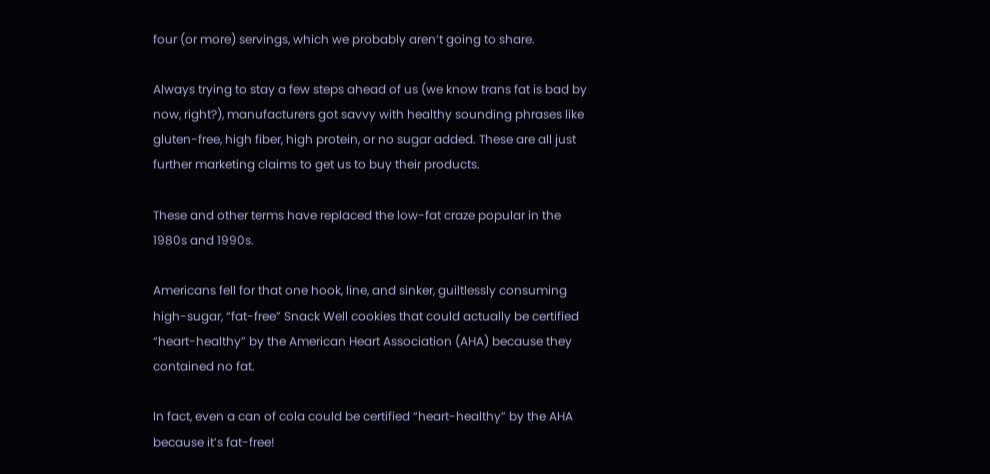four (or more) servings, which we probably aren’t going to share.

Always trying to stay a few steps ahead of us (we know trans fat is bad by now, right?), manufacturers got savvy with healthy sounding phrases like gluten-free, high fiber, high protein, or no sugar added. These are all just further marketing claims to get us to buy their products.

These and other terms have replaced the low-fat craze popular in the 1980s and 1990s.

Americans fell for that one hook, line, and sinker, guiltlessly consuming high-sugar, “fat-free” Snack Well cookies that could actually be certified “heart-healthy” by the American Heart Association (AHA) because they contained no fat.

In fact, even a can of cola could be certified “heart-healthy” by the AHA because it’s fat-free!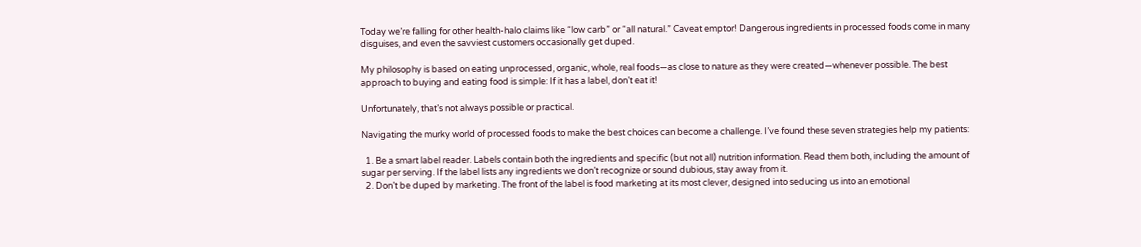Today we’re falling for other health-halo claims like “low carb” or “all natural.” Caveat emptor! Dangerous ingredients in processed foods come in many disguises, and even the savviest customers occasionally get duped.

My philosophy is based on eating unprocessed, organic, whole, real foods—as close to nature as they were created—whenever possible. The best approach to buying and eating food is simple: If it has a label, don’t eat it!

Unfortunately, that’s not always possible or practical.

Navigating the murky world of processed foods to make the best choices can become a challenge. I’ve found these seven strategies help my patients:

  1. Be a smart label reader. Labels contain both the ingredients and specific (but not all) nutrition information. Read them both, including the amount of sugar per serving. If the label lists any ingredients we don’t recognize or sound dubious, stay away from it.
  2. Don’t be duped by marketing. The front of the label is food marketing at its most clever, designed into seducing us into an emotional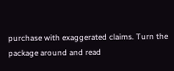purchase with exaggerated claims. Turn the package around and read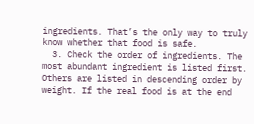ingredients. That’s the only way to truly know whether that food is safe.
  3. Check the order of ingredients. The most abundant ingredient is listed first. Others are listed in descending order by weight. If the real food is at the end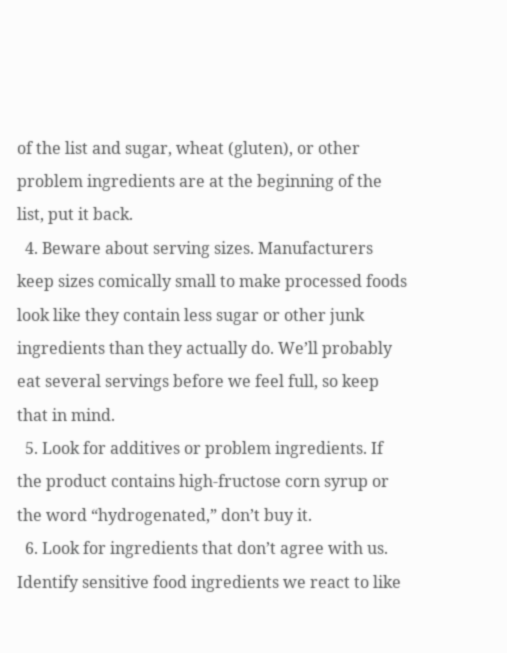of the list and sugar, wheat (gluten), or other problem ingredients are at the beginning of the list, put it back.
  4. Beware about serving sizes. Manufacturers keep sizes comically small to make processed foods look like they contain less sugar or other junk ingredients than they actually do. We’ll probably eat several servings before we feel full, so keep that in mind.
  5. Look for additives or problem ingredients. If the product contains high-fructose corn syrup or the word “hydrogenated,” don’t buy it.
  6. Look for ingredients that don’t agree with us. Identify sensitive food ingredients we react to like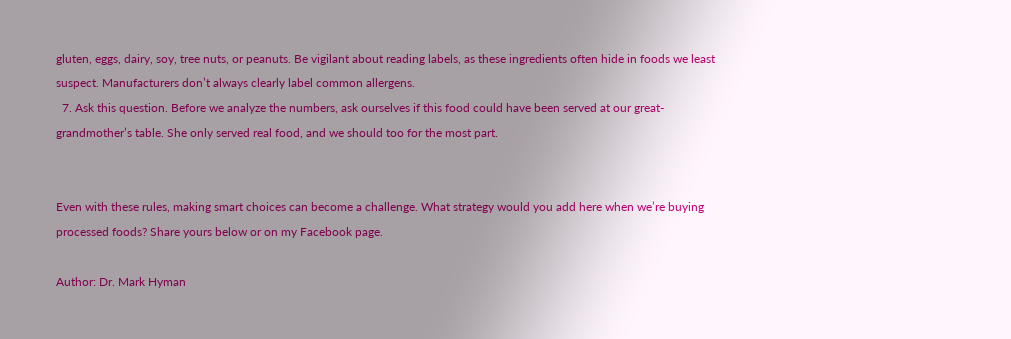gluten, eggs, dairy, soy, tree nuts, or peanuts. Be vigilant about reading labels, as these ingredients often hide in foods we least suspect. Manufacturers don’t always clearly label common allergens.
  7. Ask this question. Before we analyze the numbers, ask ourselves if this food could have been served at our great-grandmother’s table. She only served real food, and we should too for the most part.


Even with these rules, making smart choices can become a challenge. What strategy would you add here when we’re buying processed foods? Share yours below or on my Facebook page.

Author: Dr. Mark Hyman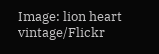Image: lion heart vintage/Flickr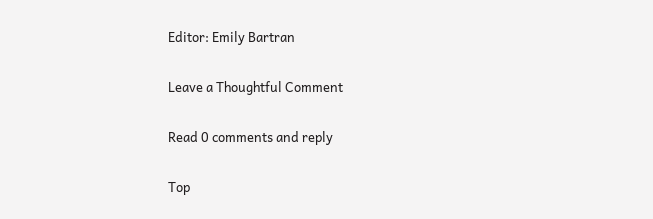Editor: Emily Bartran

Leave a Thoughtful Comment

Read 0 comments and reply

Top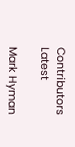Contributors Latest

Mark Hyman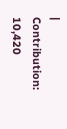|  Contribution: 10,420